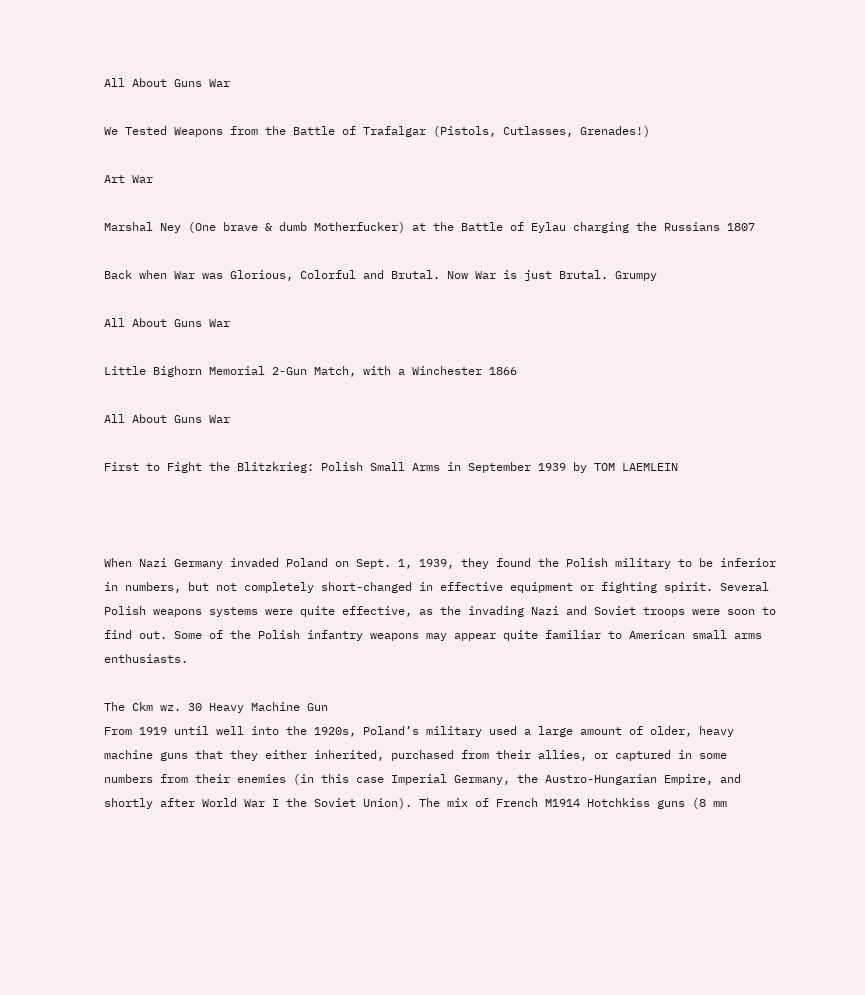All About Guns War

We Tested Weapons from the Battle of Trafalgar (Pistols, Cutlasses, Grenades!)

Art War

Marshal Ney (One brave & dumb Motherfucker) at the Battle of Eylau charging the Russians 1807

Back when War was Glorious, Colorful and Brutal. Now War is just Brutal. Grumpy

All About Guns War

Little Bighorn Memorial 2-Gun Match, with a Winchester 1866

All About Guns War

First to Fight the Blitzkrieg: Polish Small Arms in September 1939 by TOM LAEMLEIN



When Nazi Germany invaded Poland on Sept. 1, 1939, they found the Polish military to be inferior in numbers, but not completely short-changed in effective equipment or fighting spirit. Several Polish weapons systems were quite effective, as the invading Nazi and Soviet troops were soon to find out. Some of the Polish infantry weapons may appear quite familiar to American small arms enthusiasts.

The Ckm wz. 30 Heavy Machine Gun
From 1919 until well into the 1920s, Poland’s military used a large amount of older, heavy machine guns that they either inherited, purchased from their allies, or captured in some numbers from their enemies (in this case Imperial Germany, the Austro-Hungarian Empire, and shortly after World War I the Soviet Union). The mix of French M1914 Hotchkiss guns (8 mm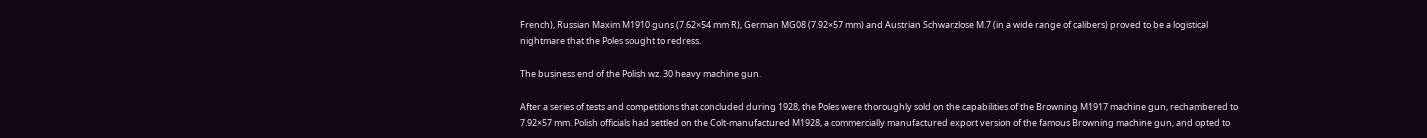French), Russian Maxim M1910 guns (7.62×54 mm R), German MG08 (7.92×57 mm) and Austrian Schwarzlose M.7 (in a wide range of calibers) proved to be a logistical nightmare that the Poles sought to redress.

The business end of the Polish wz. 30 heavy machine gun.

After a series of tests and competitions that concluded during 1928, the Poles were thoroughly sold on the capabilities of the Browning M1917 machine gun, rechambered to 7.92×57 mm. Polish officials had settled on the Colt-manufactured M1928, a commercially manufactured export version of the famous Browning machine gun, and opted to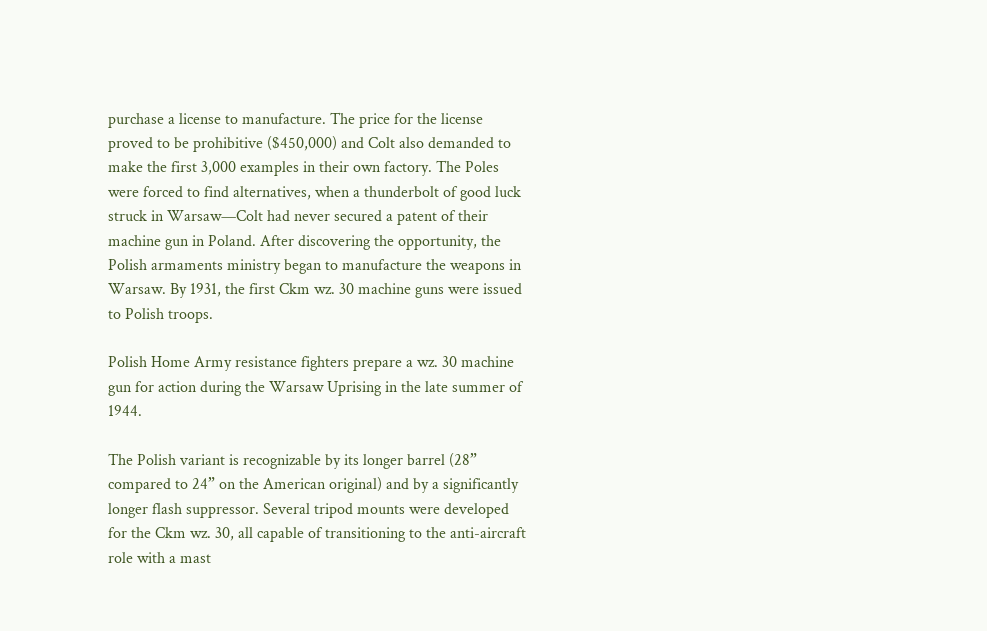purchase a license to manufacture. The price for the license proved to be prohibitive ($450,000) and Colt also demanded to make the first 3,000 examples in their own factory. The Poles were forced to find alternatives, when a thunderbolt of good luck struck in Warsaw—Colt had never secured a patent of their machine gun in Poland. After discovering the opportunity, the Polish armaments ministry began to manufacture the weapons in Warsaw. By 1931, the first Ckm wz. 30 machine guns were issued to Polish troops.

Polish Home Army resistance fighters prepare a wz. 30 machine gun for action during the Warsaw Uprising in the late summer of 1944.

The Polish variant is recognizable by its longer barrel (28” compared to 24” on the American original) and by a significantly longer flash suppressor. Several tripod mounts were developed for the Ckm wz. 30, all capable of transitioning to the anti-aircraft role with a mast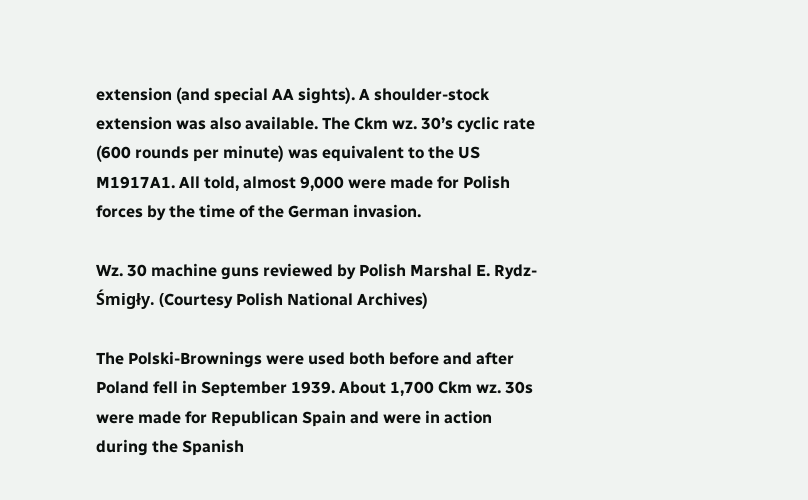extension (and special AA sights). A shoulder-stock extension was also available. The Ckm wz. 30’s cyclic rate (600 rounds per minute) was equivalent to the US M1917A1. All told, almost 9,000 were made for Polish forces by the time of the German invasion.

Wz. 30 machine guns reviewed by Polish Marshal E. Rydz-Śmigły. (Courtesy Polish National Archives)

The Polski-Brownings were used both before and after Poland fell in September 1939. About 1,700 Ckm wz. 30s were made for Republican Spain and were in action during the Spanish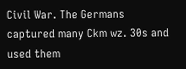Civil War. The Germans captured many Ckm wz. 30s and used them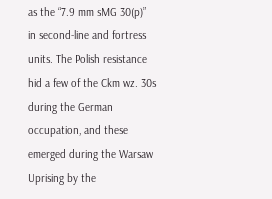as the “7.9 mm sMG 30(p)” in second-line and fortress units. The Polish resistance hid a few of the Ckm wz. 30s during the German occupation, and these emerged during the Warsaw Uprising by the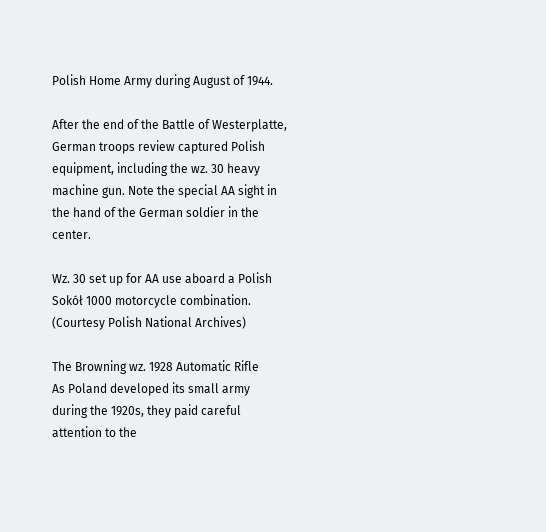Polish Home Army during August of 1944.

After the end of the Battle of Westerplatte, German troops review captured Polish equipment, including the wz. 30 heavy machine gun. Note the special AA sight in the hand of the German soldier in the center.

Wz. 30 set up for AA use aboard a Polish Sokół 1000 motorcycle combination. (Courtesy Polish National Archives)

The Browning wz. 1928 Automatic Rifle
As Poland developed its small army during the 1920s, they paid careful attention to the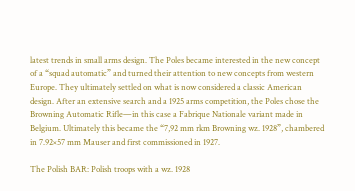latest trends in small arms design. The Poles became interested in the new concept of a “squad automatic” and turned their attention to new concepts from western Europe. They ultimately settled on what is now considered a classic American design. After an extensive search and a 1925 arms competition, the Poles chose the Browning Automatic Rifle—in this case a Fabrique Nationale variant made in Belgium. Ultimately this became the “7,92 mm rkm Browning wz. 1928”, chambered in 7.92×57 mm Mauser and first commissioned in 1927.

The Polish BAR: Polish troops with a wz. 1928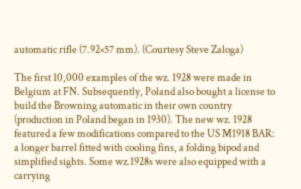automatic rifle (7.92×57 mm). (Courtesy Steve Zaloga)

The first 10,000 examples of the wz. 1928 were made in Belgium at FN. Subsequently, Poland also bought a license to build the Browning automatic in their own country (production in Poland began in 1930). The new wz. 1928 featured a few modifications compared to the US M1918 BAR: a longer barrel fitted with cooling fins, a folding bipod and simplified sights. Some wz.1928s were also equipped with a carrying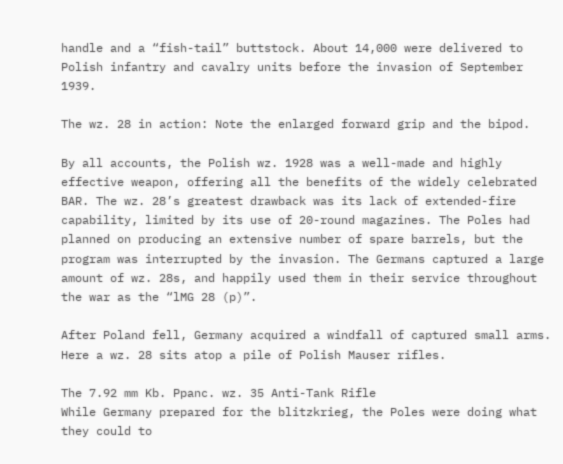handle and a “fish-tail” buttstock. About 14,000 were delivered to Polish infantry and cavalry units before the invasion of September 1939.

The wz. 28 in action: Note the enlarged forward grip and the bipod.

By all accounts, the Polish wz. 1928 was a well-made and highly effective weapon, offering all the benefits of the widely celebrated BAR. The wz. 28’s greatest drawback was its lack of extended-fire capability, limited by its use of 20-round magazines. The Poles had planned on producing an extensive number of spare barrels, but the program was interrupted by the invasion. The Germans captured a large amount of wz. 28s, and happily used them in their service throughout the war as the “lMG 28 (p)”.

After Poland fell, Germany acquired a windfall of captured small arms. Here a wz. 28 sits atop a pile of Polish Mauser rifles.

The 7.92 mm Kb. Ppanc. wz. 35 Anti-Tank Rifle
While Germany prepared for the blitzkrieg, the Poles were doing what they could to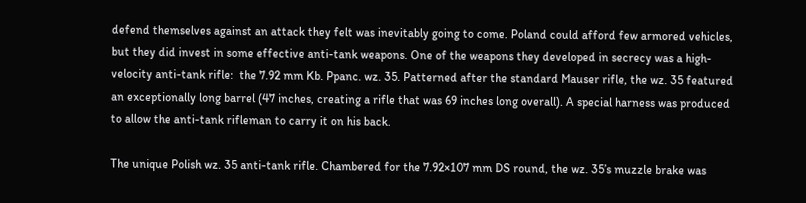defend themselves against an attack they felt was inevitably going to come. Poland could afford few armored vehicles, but they did invest in some effective anti-tank weapons. One of the weapons they developed in secrecy was a high-velocity anti-tank rifle:  the 7.92 mm Kb. Ppanc. wz. 35. Patterned after the standard Mauser rifle, the wz. 35 featured an exceptionally long barrel (47 inches, creating a rifle that was 69 inches long overall). A special harness was produced to allow the anti-tank rifleman to carry it on his back.

The unique Polish wz. 35 anti-tank rifle. Chambered for the 7.92×107 mm DS round, the wz. 35’s muzzle brake was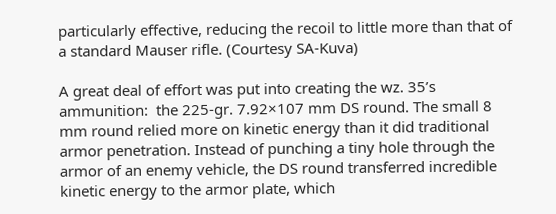particularly effective, reducing the recoil to little more than that of a standard Mauser rifle. (Courtesy SA-Kuva)

A great deal of effort was put into creating the wz. 35’s ammunition:  the 225-gr. 7.92×107 mm DS round. The small 8 mm round relied more on kinetic energy than it did traditional armor penetration. Instead of punching a tiny hole through the armor of an enemy vehicle, the DS round transferred incredible kinetic energy to the armor plate, which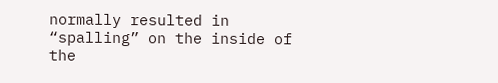normally resulted in “spalling” on the inside of the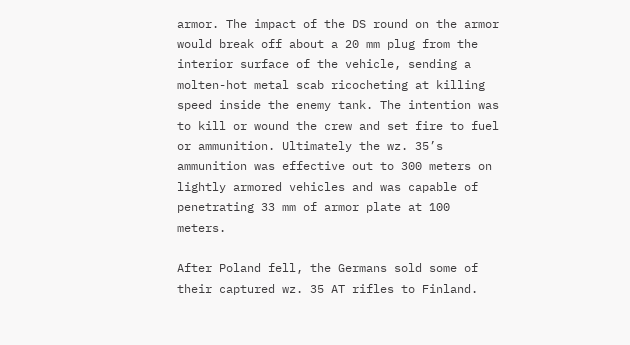armor. The impact of the DS round on the armor would break off about a 20 mm plug from the interior surface of the vehicle, sending a molten-hot metal scab ricocheting at killing speed inside the enemy tank. The intention was to kill or wound the crew and set fire to fuel or ammunition. Ultimately the wz. 35’s ammunition was effective out to 300 meters on lightly armored vehicles and was capable of penetrating 33 mm of armor plate at 100 meters.

After Poland fell, the Germans sold some of their captured wz. 35 AT rifles to Finland.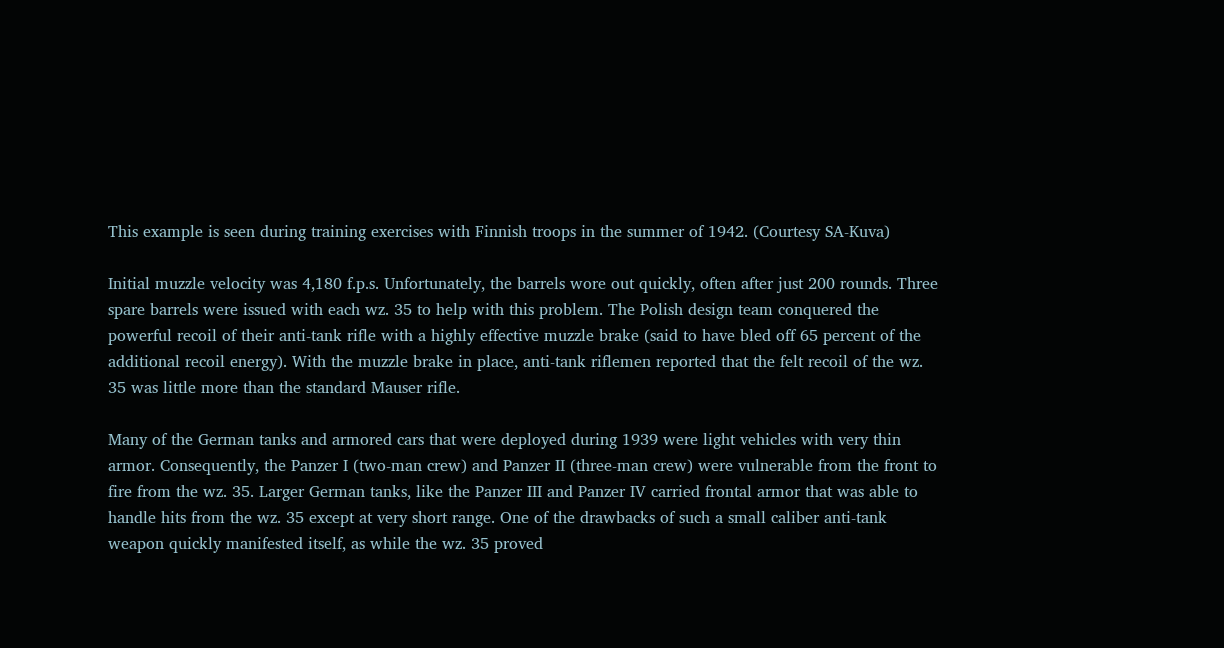This example is seen during training exercises with Finnish troops in the summer of 1942. (Courtesy SA-Kuva)

Initial muzzle velocity was 4,180 f.p.s. Unfortunately, the barrels wore out quickly, often after just 200 rounds. Three spare barrels were issued with each wz. 35 to help with this problem. The Polish design team conquered the powerful recoil of their anti-tank rifle with a highly effective muzzle brake (said to have bled off 65 percent of the additional recoil energy). With the muzzle brake in place, anti-tank riflemen reported that the felt recoil of the wz. 35 was little more than the standard Mauser rifle.

Many of the German tanks and armored cars that were deployed during 1939 were light vehicles with very thin armor. Consequently, the Panzer I (two-man crew) and Panzer II (three-man crew) were vulnerable from the front to fire from the wz. 35. Larger German tanks, like the Panzer III and Panzer IV carried frontal armor that was able to handle hits from the wz. 35 except at very short range. One of the drawbacks of such a small caliber anti-tank weapon quickly manifested itself, as while the wz. 35 proved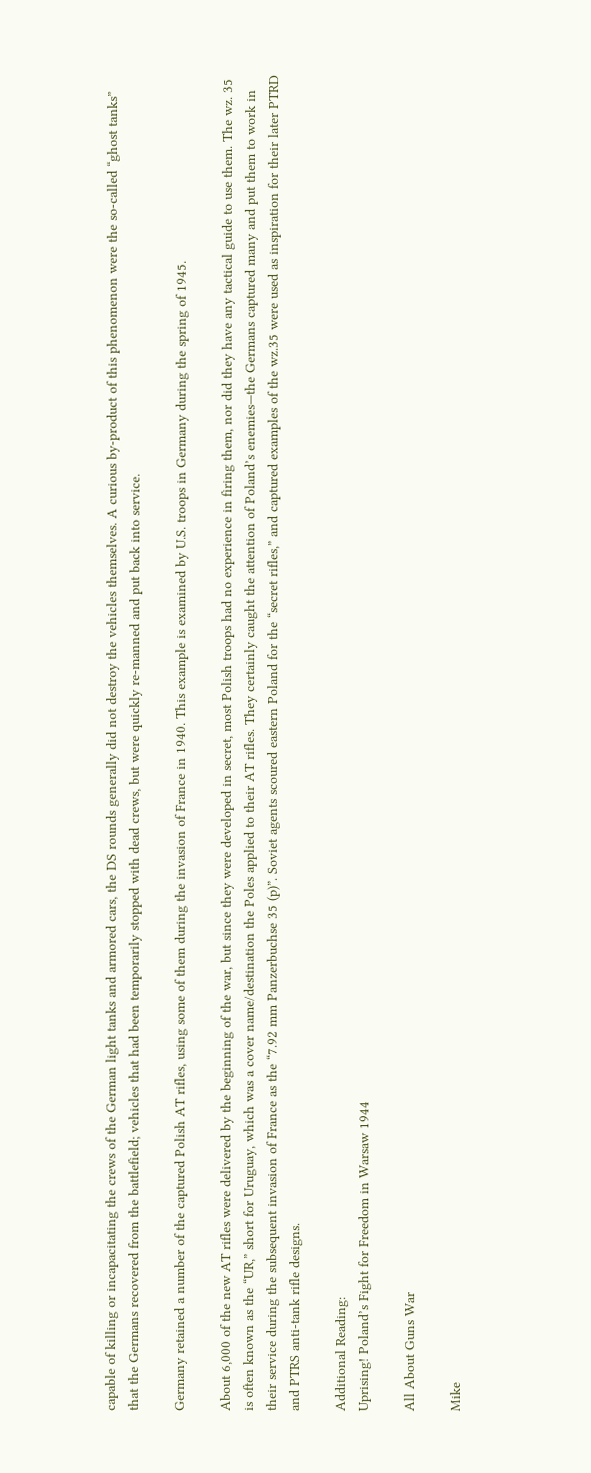capable of killing or incapacitating the crews of the German light tanks and armored cars, the DS rounds generally did not destroy the vehicles themselves. A curious by-product of this phenomenon were the so-called “ghost tanks” that the Germans recovered from the battlefield; vehicles that had been temporarily stopped with dead crews, but were quickly re-manned and put back into service.

Germany retained a number of the captured Polish AT rifles, using some of them during the invasion of France in 1940. This example is examined by U.S. troops in Germany during the spring of 1945.

About 6,000 of the new AT rifles were delivered by the beginning of the war, but since they were developed in secret, most Polish troops had no experience in firing them, nor did they have any tactical guide to use them. The wz. 35 is often known as the “UR,” short for Uruguay, which was a cover name/destination the Poles applied to their AT rifles. They certainly caught the attention of Poland’s enemies—the Germans captured many and put them to work in their service during the subsequent invasion of France as the “7.92 mm Panzerbuchse 35 (p)”. Soviet agents scoured eastern Poland for the “secret rifles,” and captured examples of the wz.35 were used as inspiration for their later PTRD and PTRS anti-tank rifle designs.

Additional Reading:
Uprising! Poland’s Fight for Freedom in Warsaw 1944

All About Guns War

Mike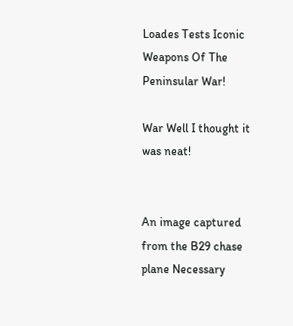Loades Tests Iconic Weapons Of The Peninsular War!

War Well I thought it was neat!


An image captured from the B29 chase plane Necessary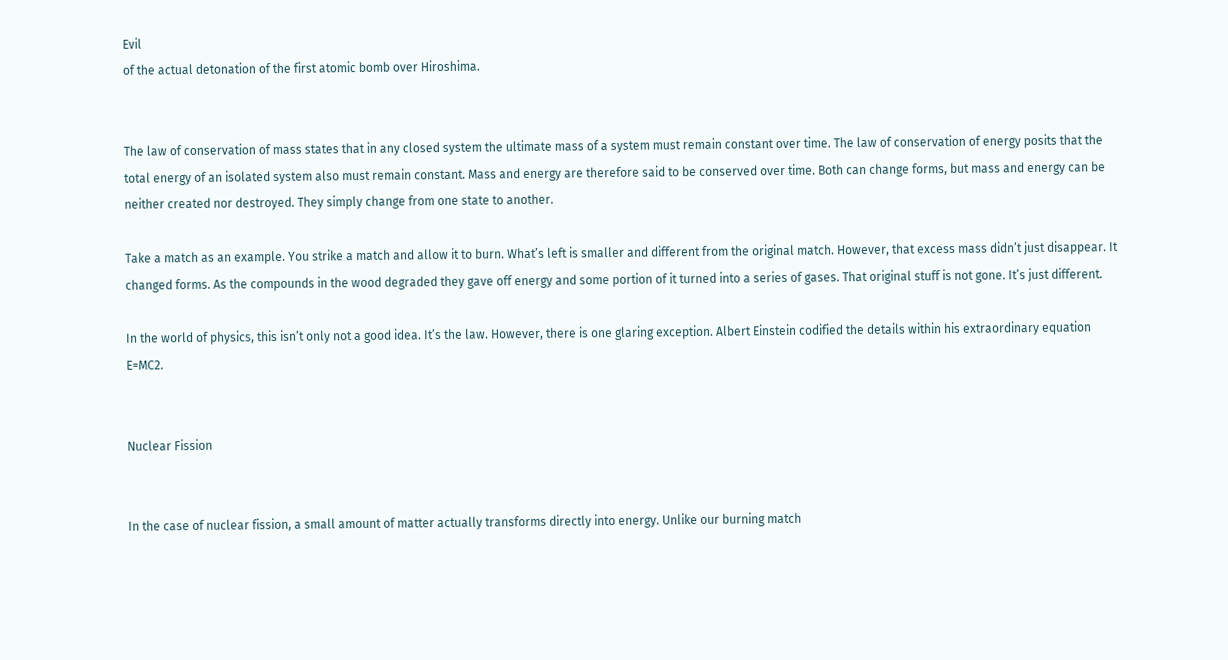Evil
of the actual detonation of the first atomic bomb over Hiroshima.


The law of conservation of mass states that in any closed system the ultimate mass of a system must remain constant over time. The law of conservation of energy posits that the total energy of an isolated system also must remain constant. Mass and energy are therefore said to be conserved over time. Both can change forms, but mass and energy can be neither created nor destroyed. They simply change from one state to another.

Take a match as an example. You strike a match and allow it to burn. What’s left is smaller and different from the original match. However, that excess mass didn’t just disappear. It changed forms. As the compounds in the wood degraded they gave off energy and some portion of it turned into a series of gases. That original stuff is not gone. It’s just different.

In the world of physics, this isn’t only not a good idea. It’s the law. However, there is one glaring exception. Albert Einstein codified the details within his extraordinary equation E=MC2.


Nuclear Fission


In the case of nuclear fission, a small amount of matter actually transforms directly into energy. Unlike our burning match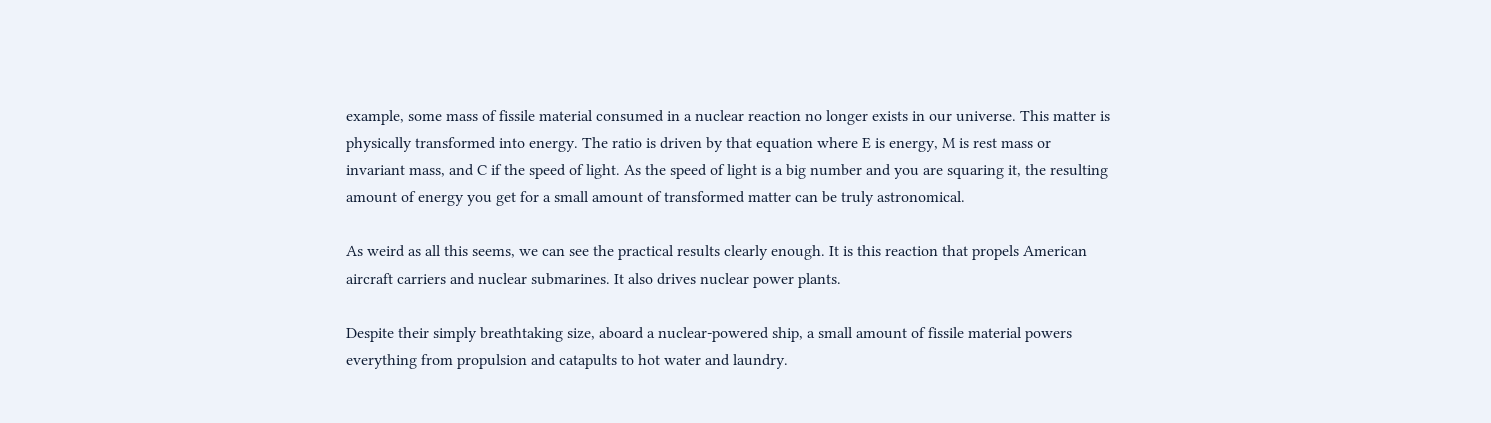example, some mass of fissile material consumed in a nuclear reaction no longer exists in our universe. This matter is physically transformed into energy. The ratio is driven by that equation where E is energy, M is rest mass or invariant mass, and C if the speed of light. As the speed of light is a big number and you are squaring it, the resulting amount of energy you get for a small amount of transformed matter can be truly astronomical.

As weird as all this seems, we can see the practical results clearly enough. It is this reaction that propels American aircraft carriers and nuclear submarines. It also drives nuclear power plants.

Despite their simply breathtaking size, aboard a nuclear-powered ship, a small amount of fissile material powers everything from propulsion and catapults to hot water and laundry.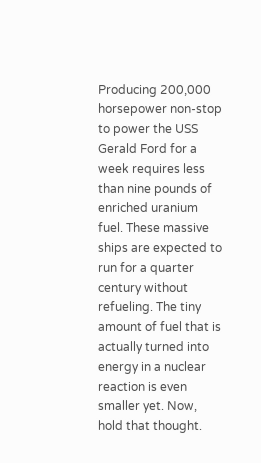Producing 200,000 horsepower non-stop to power the USS Gerald Ford for a week requires less than nine pounds of enriched uranium fuel. These massive ships are expected to run for a quarter century without refueling. The tiny amount of fuel that is actually turned into energy in a nuclear reaction is even smaller yet. Now, hold that thought.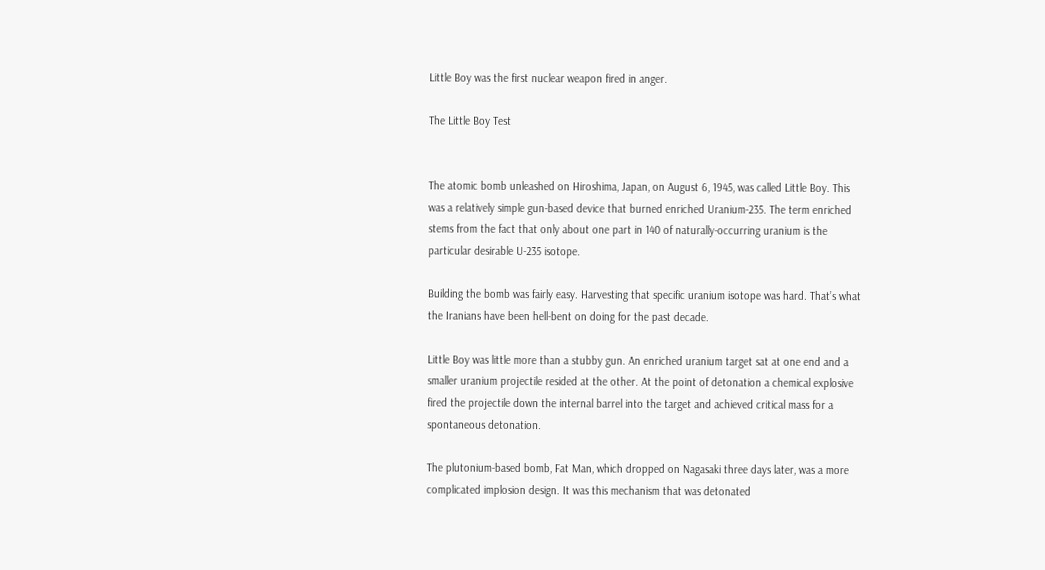Little Boy was the first nuclear weapon fired in anger.

The Little Boy Test


The atomic bomb unleashed on Hiroshima, Japan, on August 6, 1945, was called Little Boy. This was a relatively simple gun-based device that burned enriched Uranium-235. The term enriched stems from the fact that only about one part in 140 of naturally-occurring uranium is the particular desirable U-235 isotope.

Building the bomb was fairly easy. Harvesting that specific uranium isotope was hard. That’s what the Iranians have been hell-bent on doing for the past decade.

Little Boy was little more than a stubby gun. An enriched uranium target sat at one end and a smaller uranium projectile resided at the other. At the point of detonation a chemical explosive fired the projectile down the internal barrel into the target and achieved critical mass for a spontaneous detonation.

The plutonium-based bomb, Fat Man, which dropped on Nagasaki three days later, was a more complicated implosion design. It was this mechanism that was detonated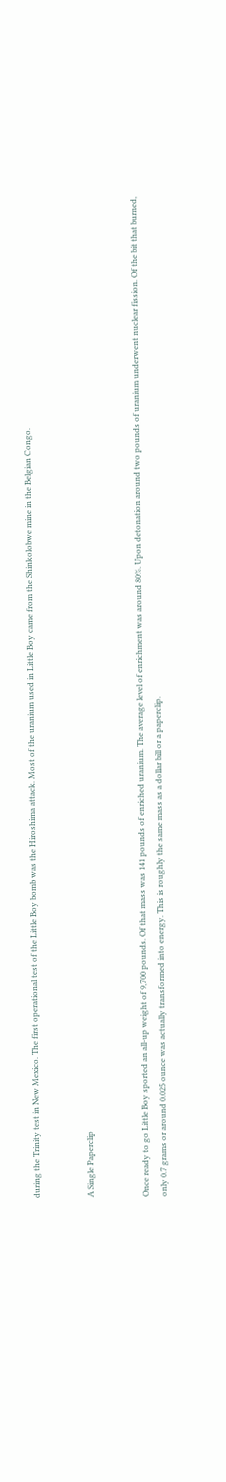during the Trinity test in New Mexico. The first operational test of the Little Boy bomb was the Hiroshima attack. Most of the uranium used in Little Boy came from the Shinkolobwe mine in the Belgian Congo.


A Single Paperclip


Once ready to go Little Boy sported an all-up weight of 9,700 pounds. Of that mass was 141 pounds of enriched uranium. The average level of enrichment was around 80%. Upon detonation around two pounds of uranium underwent nuclear fission. Of the bit that burned, only 0.7 grams or around 0.025 ounce was actually transformed into energy. This is roughly the same mass as a dollar bill or a paperclip.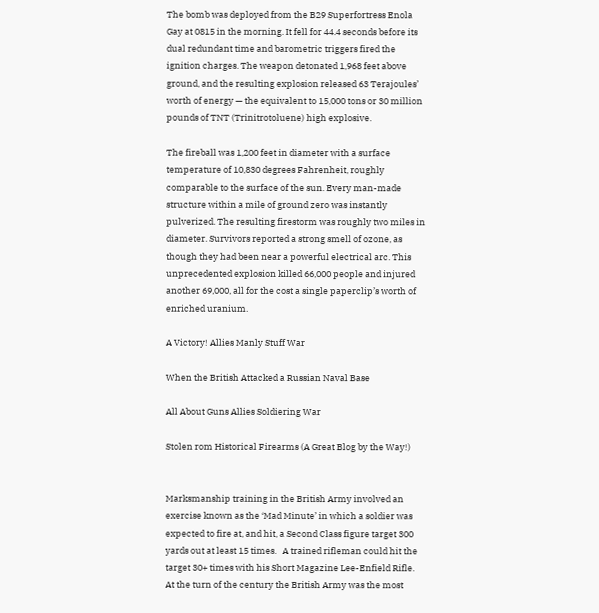The bomb was deployed from the B29 Superfortress Enola Gay at 0815 in the morning. It fell for 44.4 seconds before its dual redundant time and barometric triggers fired the ignition charges. The weapon detonated 1,968 feet above ground, and the resulting explosion released 63 Terajoules’ worth of energy — the equivalent to 15,000 tons or 30 million pounds of TNT (Trinitrotoluene) high explosive.

The fireball was 1,200 feet in diameter with a surface temperature of 10,830 degrees Fahrenheit, roughly comparable to the surface of the sun. Every man-made structure within a mile of ground zero was instantly pulverized. The resulting firestorm was roughly two miles in diameter. Survivors reported a strong smell of ozone, as though they had been near a powerful electrical arc. This unprecedented explosion killed 66,000 people and injured another 69,000, all for the cost a single paperclip’s worth of enriched uranium.

A Victory! Allies Manly Stuff War

When the British Attacked a Russian Naval Base

All About Guns Allies Soldiering War

Stolen rom Historical Firearms (A Great Blog by the Way!)


Marksmanship training in the British Army involved an exercise known as the ‘Mad Minute’ in which a soldier was expected to fire at, and hit, a Second Class figure target 300 yards out at least 15 times.   A trained rifleman could hit the target 30+ times with his Short Magazine Lee-Enfield Rifle.   At the turn of the century the British Army was the most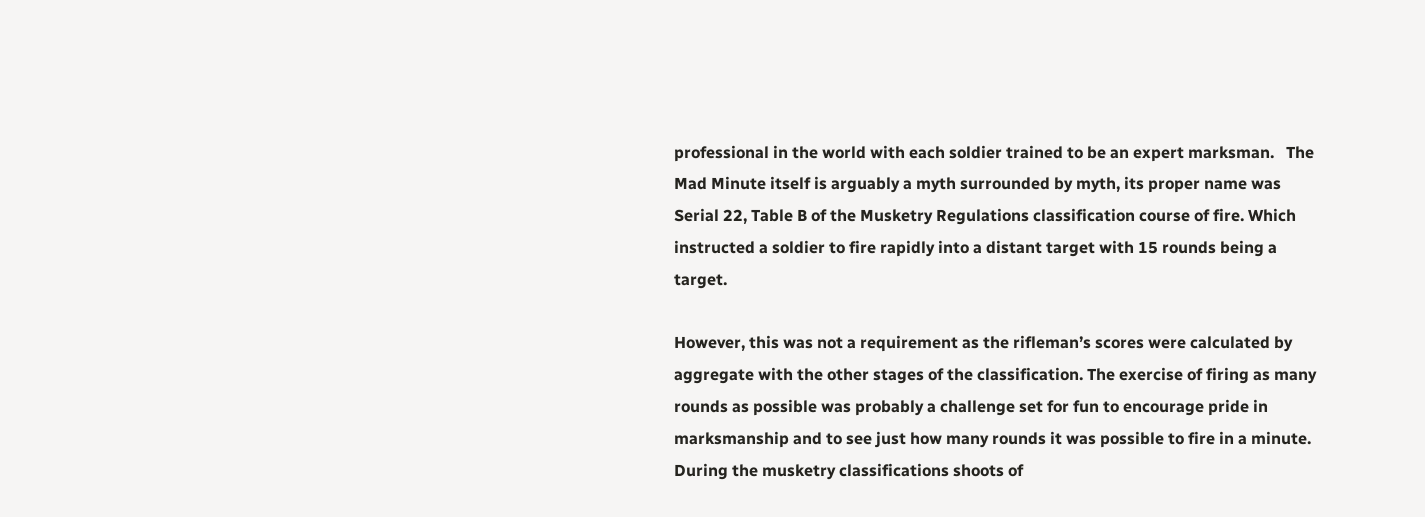professional in the world with each soldier trained to be an expert marksman.   The Mad Minute itself is arguably a myth surrounded by myth, its proper name was Serial 22, Table B of the Musketry Regulations classification course of fire. Which instructed a soldier to fire rapidly into a distant target with 15 rounds being a target.

However, this was not a requirement as the rifleman’s scores were calculated by aggregate with the other stages of the classification. The exercise of firing as many rounds as possible was probably a challenge set for fun to encourage pride in marksmanship and to see just how many rounds it was possible to fire in a minute. During the musketry classifications shoots of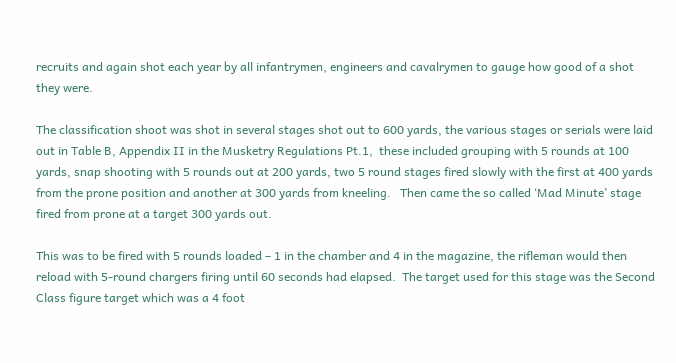recruits and again shot each year by all infantrymen, engineers and cavalrymen to gauge how good of a shot they were.

The classification shoot was shot in several stages shot out to 600 yards, the various stages or serials were laid out in Table B, Appendix II in the Musketry Regulations Pt.1,  these included grouping with 5 rounds at 100 yards, snap shooting with 5 rounds out at 200 yards, two 5 round stages fired slowly with the first at 400 yards from the prone position and another at 300 yards from kneeling.   Then came the so called ‘Mad Minute’ stage fired from prone at a target 300 yards out.

This was to be fired with 5 rounds loaded – 1 in the chamber and 4 in the magazine, the rifleman would then reload with 5-round chargers firing until 60 seconds had elapsed.  The target used for this stage was the Second Class figure target which was a 4 foot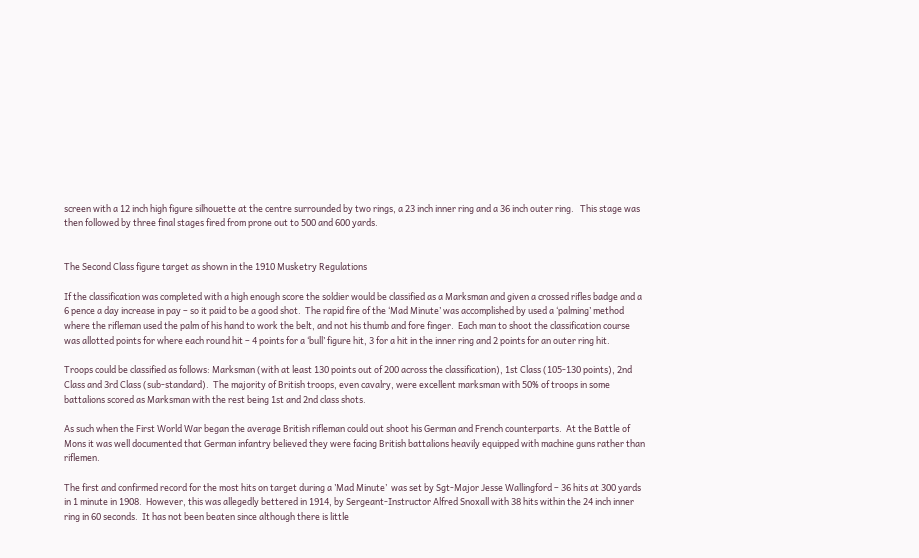screen with a 12 inch high figure silhouette at the centre surrounded by two rings, a 23 inch inner ring and a 36 inch outer ring.   This stage was then followed by three final stages fired from prone out to 500 and 600 yards.


The Second Class figure target as shown in the 1910 Musketry Regulations

If the classification was completed with a high enough score the soldier would be classified as a Marksman and given a crossed rifles badge and a 6 pence a day increase in pay – so it paid to be a good shot.  The rapid fire of the ‘Mad Minute’ was accomplished by used a ‘palming’ method where the rifleman used the palm of his hand to work the belt, and not his thumb and fore finger.  Each man to shoot the classification course was allotted points for where each round hit – 4 points for a ‘bull’ figure hit, 3 for a hit in the inner ring and 2 points for an outer ring hit.

Troops could be classified as follows: Marksman (with at least 130 points out of 200 across the classification), 1st Class (105-130 points), 2nd Class and 3rd Class (sub-standard).  The majority of British troops, even cavalry, were excellent marksman with 50% of troops in some battalions scored as Marksman with the rest being 1st and 2nd class shots.

As such when the First World War began the average British rifleman could out shoot his German and French counterparts.  At the Battle of Mons it was well documented that German infantry believed they were facing British battalions heavily equipped with machine guns rather than riflemen.

The first and confirmed record for the most hits on target during a ’Mad Minute’  was set by Sgt-Major Jesse Wallingford – 36 hits at 300 yards in 1 minute in 1908.  However, this was allegedly bettered in 1914, by Sergeant-Instructor Alfred Snoxall with 38 hits within the 24 inch inner ring in 60 seconds.  It has not been beaten since although there is little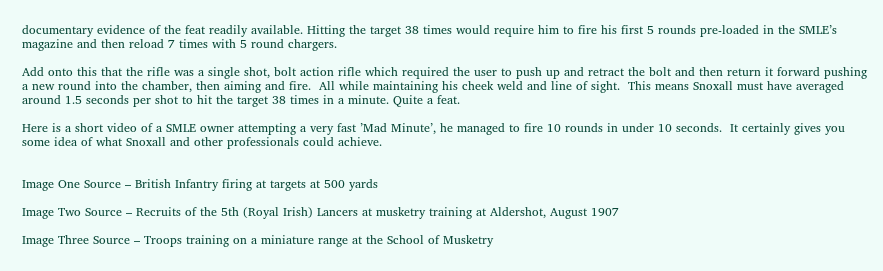documentary evidence of the feat readily available. Hitting the target 38 times would require him to fire his first 5 rounds pre-loaded in the SMLE’s magazine and then reload 7 times with 5 round chargers.

Add onto this that the rifle was a single shot, bolt action rifle which required the user to push up and retract the bolt and then return it forward pushing a new round into the chamber, then aiming and fire.  All while maintaining his cheek weld and line of sight.  This means Snoxall must have averaged around 1.5 seconds per shot to hit the target 38 times in a minute. Quite a feat.

Here is a short video of a SMLE owner attempting a very fast ’Mad Minute’, he managed to fire 10 rounds in under 10 seconds.  It certainly gives you some idea of what Snoxall and other professionals could achieve.


Image One Source – British Infantry firing at targets at 500 yards

Image Two Source – Recruits of the 5th (Royal Irish) Lancers at musketry training at Aldershot, August 1907

Image Three Source – Troops training on a miniature range at the School of Musketry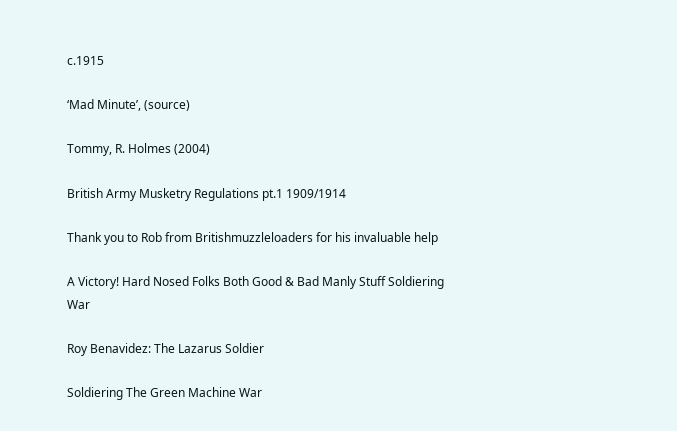c.1915

‘Mad Minute’, (source)

Tommy, R. Holmes (2004)

British Army Musketry Regulations pt.1 1909/1914

Thank you to Rob from Britishmuzzleloaders for his invaluable help

A Victory! Hard Nosed Folks Both Good & Bad Manly Stuff Soldiering War

Roy Benavidez: The Lazarus Soldier

Soldiering The Green Machine War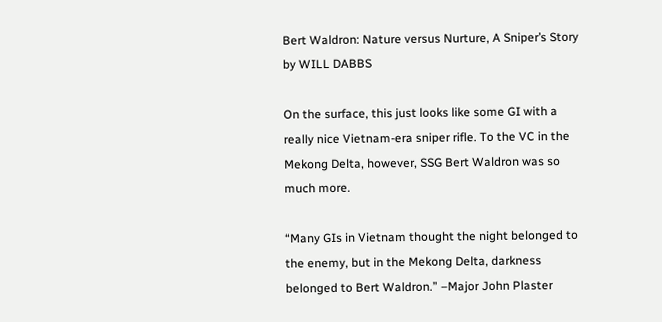Bert Waldron: Nature versus Nurture, A Sniper’s Story by WILL DABBS

On the surface, this just looks like some GI with a really nice Vietnam-era sniper rifle. To the VC in the Mekong Delta, however, SSG Bert Waldron was so much more.

“Many GIs in Vietnam thought the night belonged to the enemy, but in the Mekong Delta, darkness belonged to Bert Waldron.” –Major John Plaster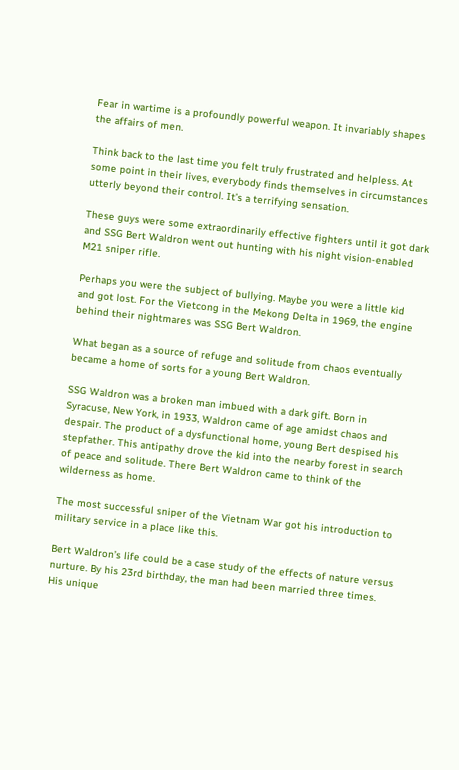Fear in wartime is a profoundly powerful weapon. It invariably shapes the affairs of men.

Think back to the last time you felt truly frustrated and helpless. At some point in their lives, everybody finds themselves in circumstances utterly beyond their control. It’s a terrifying sensation.

These guys were some extraordinarily effective fighters until it got dark and SSG Bert Waldron went out hunting with his night vision-enabled M21 sniper rifle.

Perhaps you were the subject of bullying. Maybe you were a little kid and got lost. For the Vietcong in the Mekong Delta in 1969, the engine behind their nightmares was SSG Bert Waldron.

What began as a source of refuge and solitude from chaos eventually became a home of sorts for a young Bert Waldron.

SSG Waldron was a broken man imbued with a dark gift. Born in Syracuse, New York, in 1933, Waldron came of age amidst chaos and despair. The product of a dysfunctional home, young Bert despised his stepfather. This antipathy drove the kid into the nearby forest in search of peace and solitude. There Bert Waldron came to think of the wilderness as home.

The most successful sniper of the Vietnam War got his introduction to military service in a place like this.

Bert Waldron’s life could be a case study of the effects of nature versus nurture. By his 23rd birthday, the man had been married three times. His unique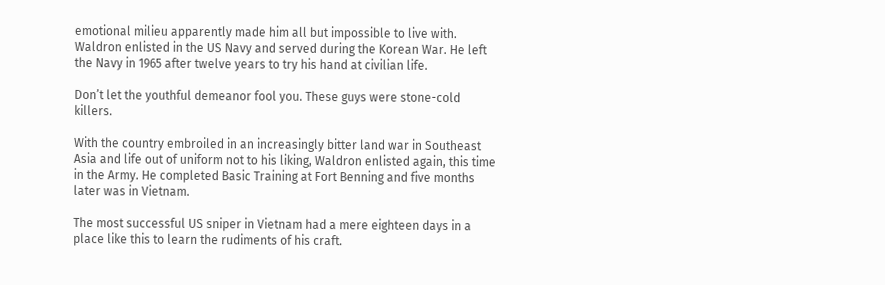emotional milieu apparently made him all but impossible to live with. Waldron enlisted in the US Navy and served during the Korean War. He left the Navy in 1965 after twelve years to try his hand at civilian life.

Don’t let the youthful demeanor fool you. These guys were stone-cold killers.

With the country embroiled in an increasingly bitter land war in Southeast Asia and life out of uniform not to his liking, Waldron enlisted again, this time in the Army. He completed Basic Training at Fort Benning and five months later was in Vietnam.

The most successful US sniper in Vietnam had a mere eighteen days in a place like this to learn the rudiments of his craft.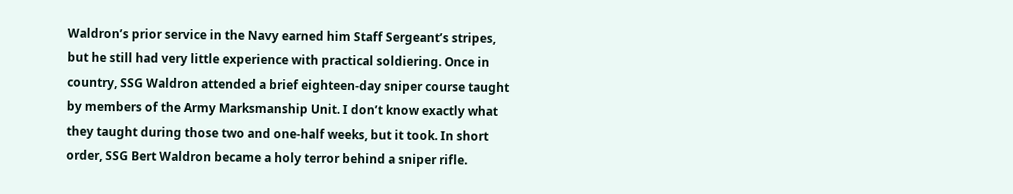Waldron’s prior service in the Navy earned him Staff Sergeant’s stripes, but he still had very little experience with practical soldiering. Once in country, SSG Waldron attended a brief eighteen-day sniper course taught by members of the Army Marksmanship Unit. I don’t know exactly what they taught during those two and one-half weeks, but it took. In short order, SSG Bert Waldron became a holy terror behind a sniper rifle.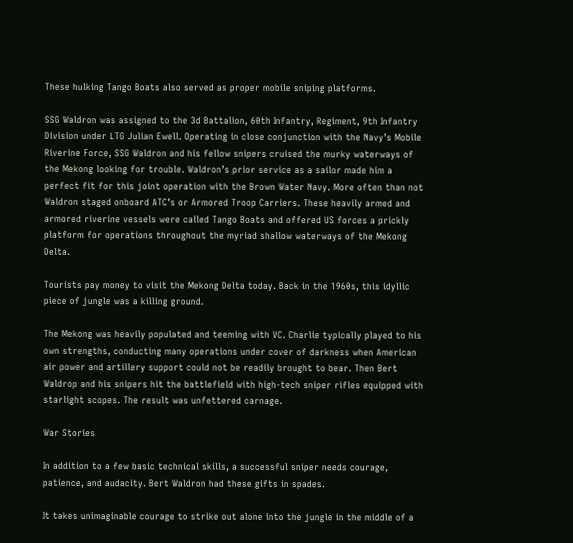These hulking Tango Boats also served as proper mobile sniping platforms.

SSG Waldron was assigned to the 3d Battalion, 60th Infantry, Regiment, 9th Infantry Division under LTG Julian Ewell. Operating in close conjunction with the Navy’s Mobile Riverine Force, SSG Waldron and his fellow snipers cruised the murky waterways of the Mekong looking for trouble. Waldron’s prior service as a sailor made him a perfect fit for this joint operation with the Brown Water Navy. More often than not Waldron staged onboard ATC’s or Armored Troop Carriers. These heavily armed and armored riverine vessels were called Tango Boats and offered US forces a prickly platform for operations throughout the myriad shallow waterways of the Mekong Delta.

Tourists pay money to visit the Mekong Delta today. Back in the 1960s, this idyllic piece of jungle was a killing ground.

The Mekong was heavily populated and teeming with VC. Charlie typically played to his own strengths, conducting many operations under cover of darkness when American air power and artillery support could not be readily brought to bear. Then Bert Waldrop and his snipers hit the battlefield with high-tech sniper rifles equipped with starlight scopes. The result was unfettered carnage.

War Stories

In addition to a few basic technical skills, a successful sniper needs courage, patience, and audacity. Bert Waldron had these gifts in spades.

It takes unimaginable courage to strike out alone into the jungle in the middle of a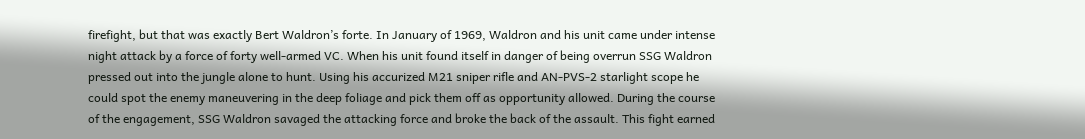firefight, but that was exactly Bert Waldron’s forte. In January of 1969, Waldron and his unit came under intense night attack by a force of forty well-armed VC. When his unit found itself in danger of being overrun SSG Waldron pressed out into the jungle alone to hunt. Using his accurized M21 sniper rifle and AN-PVS-2 starlight scope he could spot the enemy maneuvering in the deep foliage and pick them off as opportunity allowed. During the course of the engagement, SSG Waldron savaged the attacking force and broke the back of the assault. This fight earned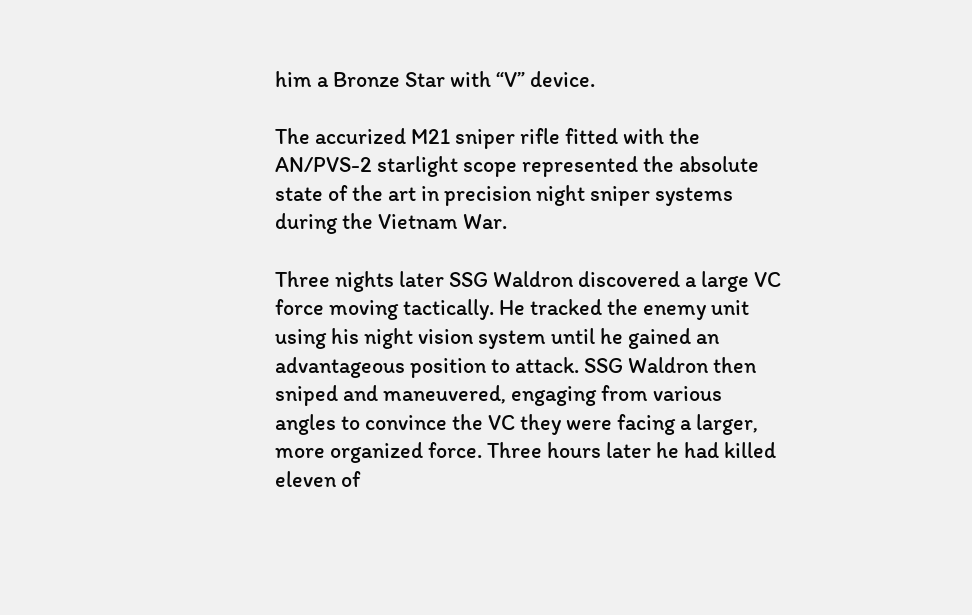him a Bronze Star with “V” device.

The accurized M21 sniper rifle fitted with the AN/PVS-2 starlight scope represented the absolute state of the art in precision night sniper systems during the Vietnam War.

Three nights later SSG Waldron discovered a large VC force moving tactically. He tracked the enemy unit using his night vision system until he gained an advantageous position to attack. SSG Waldron then sniped and maneuvered, engaging from various angles to convince the VC they were facing a larger, more organized force. Three hours later he had killed eleven of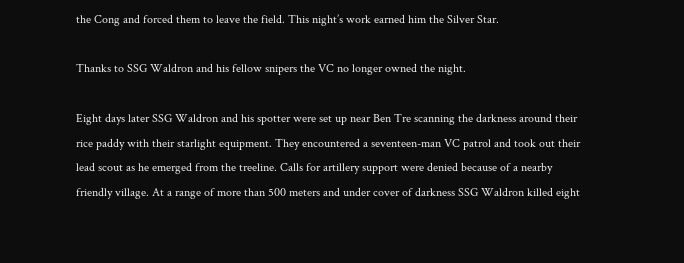the Cong and forced them to leave the field. This night’s work earned him the Silver Star.

Thanks to SSG Waldron and his fellow snipers the VC no longer owned the night.

Eight days later SSG Waldron and his spotter were set up near Ben Tre scanning the darkness around their rice paddy with their starlight equipment. They encountered a seventeen-man VC patrol and took out their lead scout as he emerged from the treeline. Calls for artillery support were denied because of a nearby friendly village. At a range of more than 500 meters and under cover of darkness SSG Waldron killed eight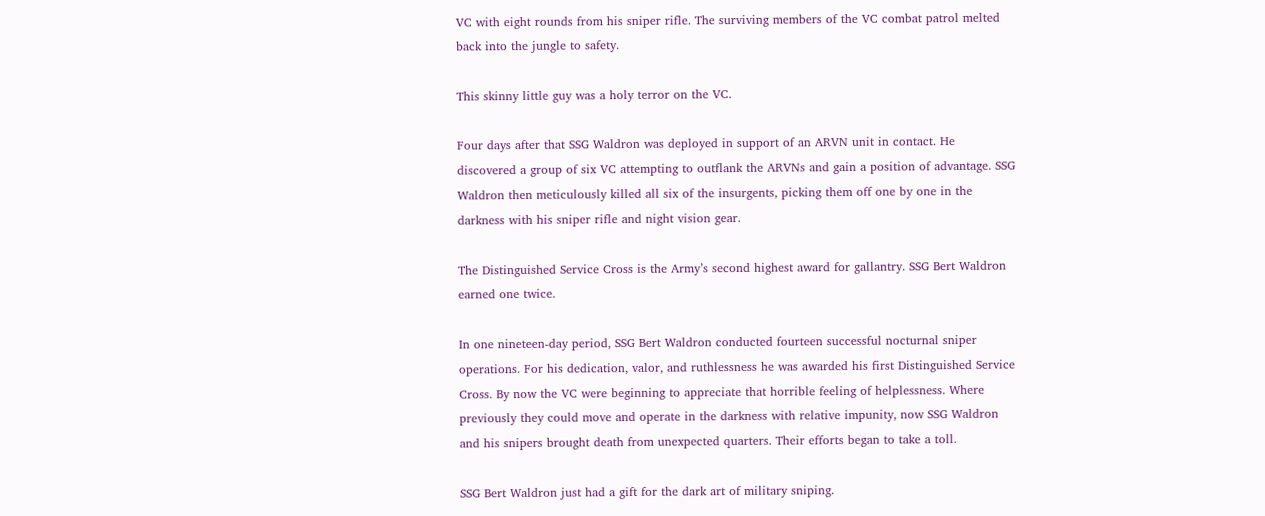VC with eight rounds from his sniper rifle. The surviving members of the VC combat patrol melted back into the jungle to safety.

This skinny little guy was a holy terror on the VC.

Four days after that SSG Waldron was deployed in support of an ARVN unit in contact. He discovered a group of six VC attempting to outflank the ARVNs and gain a position of advantage. SSG Waldron then meticulously killed all six of the insurgents, picking them off one by one in the darkness with his sniper rifle and night vision gear.

The Distinguished Service Cross is the Army’s second highest award for gallantry. SSG Bert Waldron earned one twice.

In one nineteen-day period, SSG Bert Waldron conducted fourteen successful nocturnal sniper operations. For his dedication, valor, and ruthlessness he was awarded his first Distinguished Service Cross. By now the VC were beginning to appreciate that horrible feeling of helplessness. Where previously they could move and operate in the darkness with relative impunity, now SSG Waldron and his snipers brought death from unexpected quarters. Their efforts began to take a toll.

SSG Bert Waldron just had a gift for the dark art of military sniping.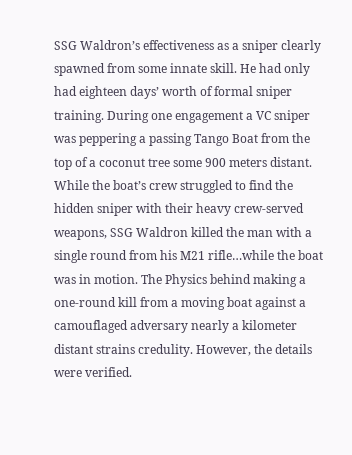SSG Waldron’s effectiveness as a sniper clearly spawned from some innate skill. He had only had eighteen days’ worth of formal sniper training. During one engagement a VC sniper was peppering a passing Tango Boat from the top of a coconut tree some 900 meters distant. While the boat’s crew struggled to find the hidden sniper with their heavy crew-served weapons, SSG Waldron killed the man with a single round from his M21 rifle…while the boat was in motion. The Physics behind making a one-round kill from a moving boat against a camouflaged adversary nearly a kilometer distant strains credulity. However, the details were verified.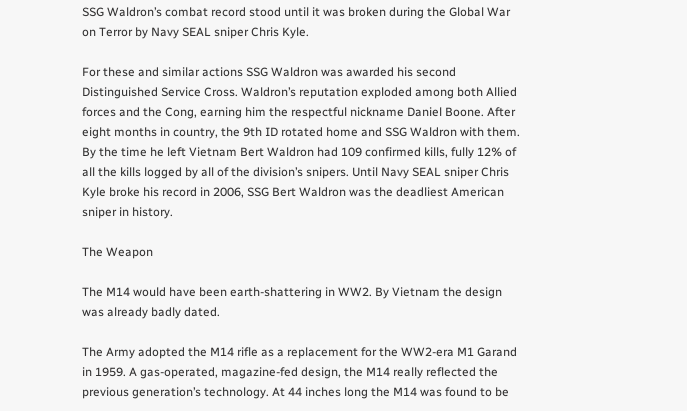SSG Waldron’s combat record stood until it was broken during the Global War on Terror by Navy SEAL sniper Chris Kyle.

For these and similar actions SSG Waldron was awarded his second Distinguished Service Cross. Waldron’s reputation exploded among both Allied forces and the Cong, earning him the respectful nickname Daniel Boone. After eight months in country, the 9th ID rotated home and SSG Waldron with them. By the time he left Vietnam Bert Waldron had 109 confirmed kills, fully 12% of all the kills logged by all of the division’s snipers. Until Navy SEAL sniper Chris Kyle broke his record in 2006, SSG Bert Waldron was the deadliest American sniper in history.

The Weapon

The M14 would have been earth-shattering in WW2. By Vietnam the design was already badly dated.

The Army adopted the M14 rifle as a replacement for the WW2-era M1 Garand in 1959. A gas-operated, magazine-fed design, the M14 really reflected the previous generation’s technology. At 44 inches long the M14 was found to be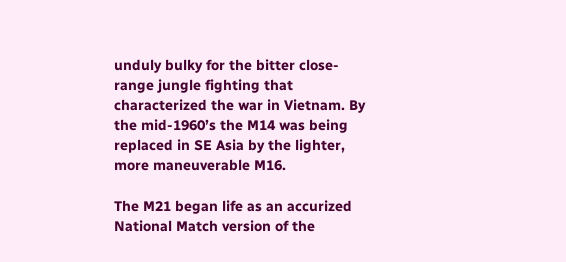unduly bulky for the bitter close-range jungle fighting that characterized the war in Vietnam. By the mid-1960’s the M14 was being replaced in SE Asia by the lighter, more maneuverable M16.

The M21 began life as an accurized National Match version of the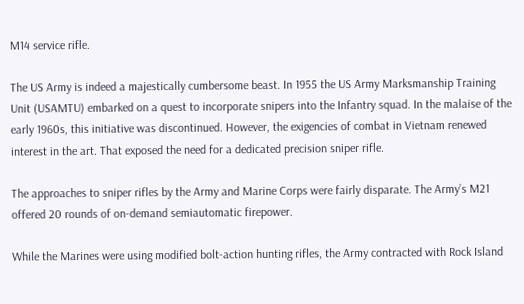M14 service rifle.

The US Army is indeed a majestically cumbersome beast. In 1955 the US Army Marksmanship Training Unit (USAMTU) embarked on a quest to incorporate snipers into the Infantry squad. In the malaise of the early 1960s, this initiative was discontinued. However, the exigencies of combat in Vietnam renewed interest in the art. That exposed the need for a dedicated precision sniper rifle.

The approaches to sniper rifles by the Army and Marine Corps were fairly disparate. The Army’s M21 offered 20 rounds of on-demand semiautomatic firepower.

While the Marines were using modified bolt-action hunting rifles, the Army contracted with Rock Island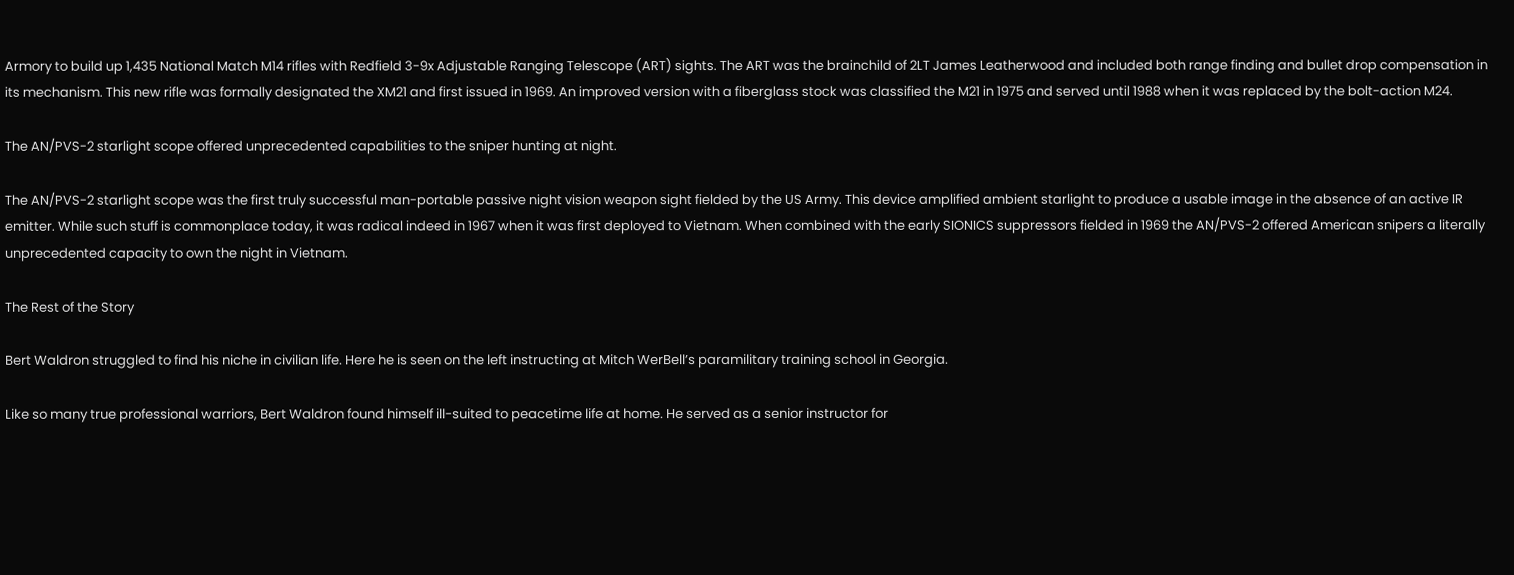Armory to build up 1,435 National Match M14 rifles with Redfield 3-9x Adjustable Ranging Telescope (ART) sights. The ART was the brainchild of 2LT James Leatherwood and included both range finding and bullet drop compensation in its mechanism. This new rifle was formally designated the XM21 and first issued in 1969. An improved version with a fiberglass stock was classified the M21 in 1975 and served until 1988 when it was replaced by the bolt-action M24.

The AN/PVS-2 starlight scope offered unprecedented capabilities to the sniper hunting at night.

The AN/PVS-2 starlight scope was the first truly successful man-portable passive night vision weapon sight fielded by the US Army. This device amplified ambient starlight to produce a usable image in the absence of an active IR emitter. While such stuff is commonplace today, it was radical indeed in 1967 when it was first deployed to Vietnam. When combined with the early SIONICS suppressors fielded in 1969 the AN/PVS-2 offered American snipers a literally unprecedented capacity to own the night in Vietnam.

The Rest of the Story

Bert Waldron struggled to find his niche in civilian life. Here he is seen on the left instructing at Mitch WerBell’s paramilitary training school in Georgia.

Like so many true professional warriors, Bert Waldron found himself ill-suited to peacetime life at home. He served as a senior instructor for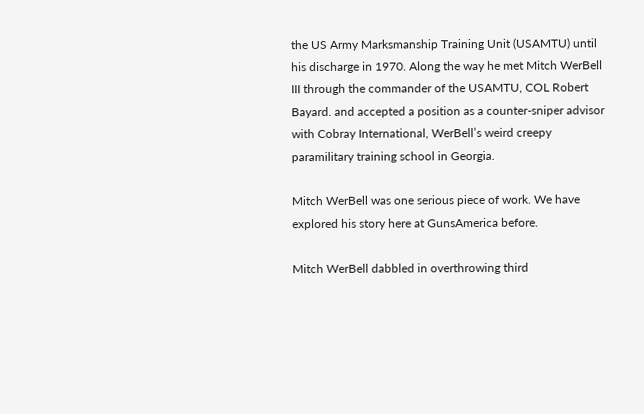the US Army Marksmanship Training Unit (USAMTU) until his discharge in 1970. Along the way he met Mitch WerBell III through the commander of the USAMTU, COL Robert Bayard. and accepted a position as a counter-sniper advisor with Cobray International, WerBell’s weird creepy paramilitary training school in Georgia.

Mitch WerBell was one serious piece of work. We have explored his story here at GunsAmerica before.

Mitch WerBell dabbled in overthrowing third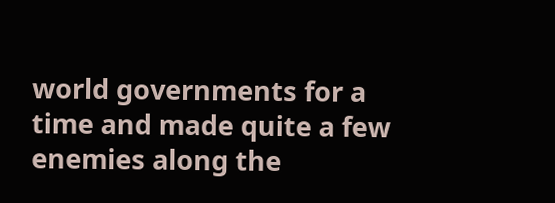world governments for a time and made quite a few enemies along the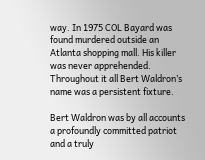way. In 1975 COL Bayard was found murdered outside an Atlanta shopping mall. His killer was never apprehended. Throughout it all Bert Waldron’s name was a persistent fixture.

Bert Waldron was by all accounts a profoundly committed patriot and a truly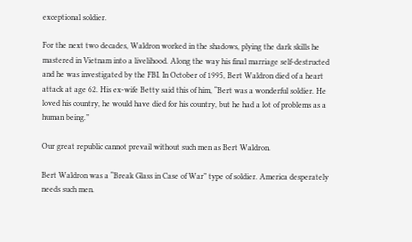exceptional soldier.

For the next two decades, Waldron worked in the shadows, plying the dark skills he mastered in Vietnam into a livelihood. Along the way his final marriage self-destructed and he was investigated by the FBI. In October of 1995, Bert Waldron died of a heart attack at age 62. His ex-wife Betty said this of him, “Bert was a wonderful soldier. He loved his country, he would have died for his country, but he had a lot of problems as a human being.”

Our great republic cannot prevail without such men as Bert Waldron.

Bert Waldron was a “Break Glass in Case of War” type of soldier. America desperately needs such men.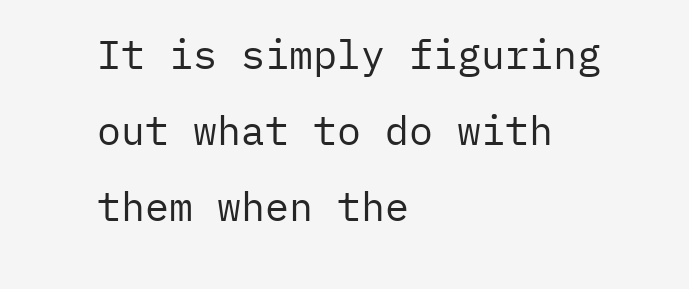It is simply figuring out what to do with them when the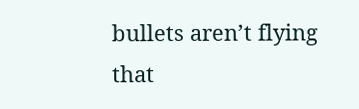bullets aren’t flying that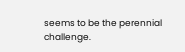seems to be the perennial challenge.